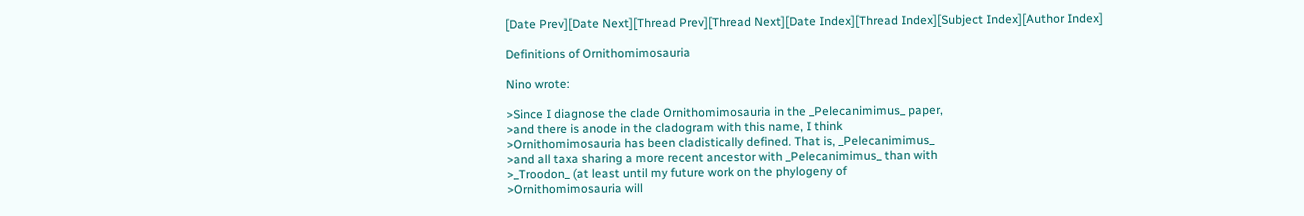[Date Prev][Date Next][Thread Prev][Thread Next][Date Index][Thread Index][Subject Index][Author Index]

Definitions of Ornithomimosauria

Nino wrote:

>Since I diagnose the clade Ornithomimosauria in the _Pelecanimimus_ paper,
>and there is anode in the cladogram with this name, I think
>Ornithomimosauria has been cladistically defined. That is, _Pelecanimimus_
>and all taxa sharing a more recent ancestor with _Pelecanimimus_ than with
>_Troodon_ (at least until my future work on the phylogeny of
>Ornithomimosauria will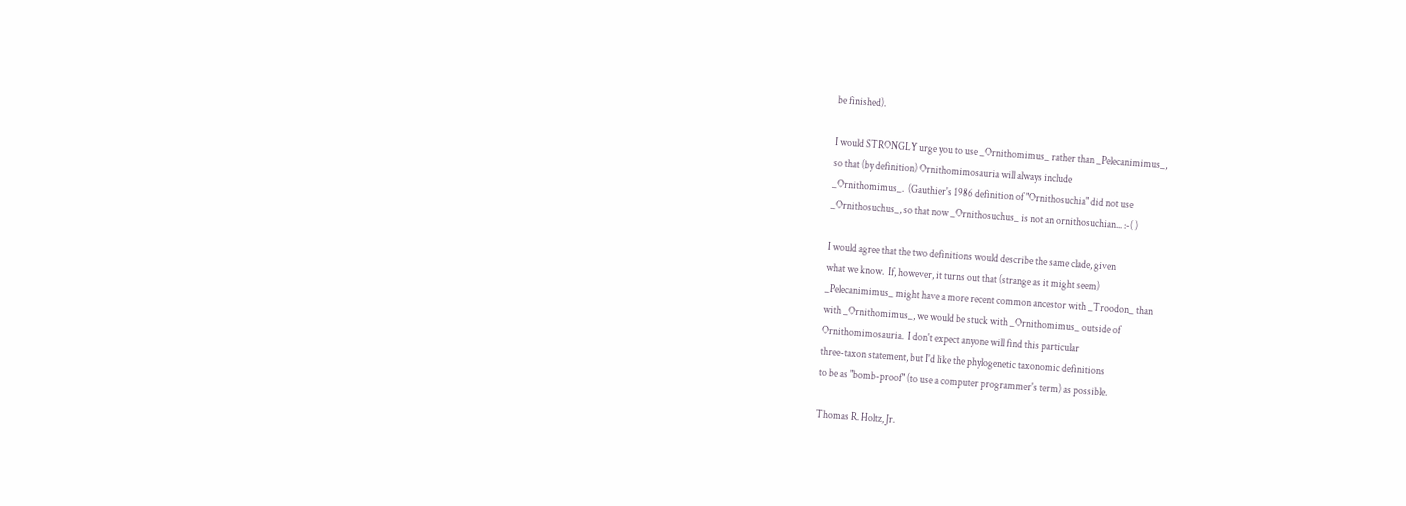be finished).

I would STRONGLY urge you to use _Ornithomimus_ rather than _Pelecanimimus_,
so that (by definition) Ornithomimosauria will always include
_Ornithomimus_.  (Gauthier's 1986 definition of "Ornithosuchia" did not use
_Ornithosuchus_, so that now _Ornithosuchus_ is not an ornithosuchian... :-( )

I would agree that the two definitions would describe the same clade, given
what we know.  If, however, it turns out that (strange as it might seem)
_Pelecanimimus_ might have a more recent common ancestor with _Troodon_ than
with _Ornithomimus_, we would be stuck with _Ornithomimus_ outside of
Ornithomimosauria.  I don't expect anyone will find this particular
three-taxon statement, but I'd like the phylogenetic taxonomic definitions
to be as "bomb-proof" (to use a computer programmer's term) as possible.

Thomas R. Holtz, Jr.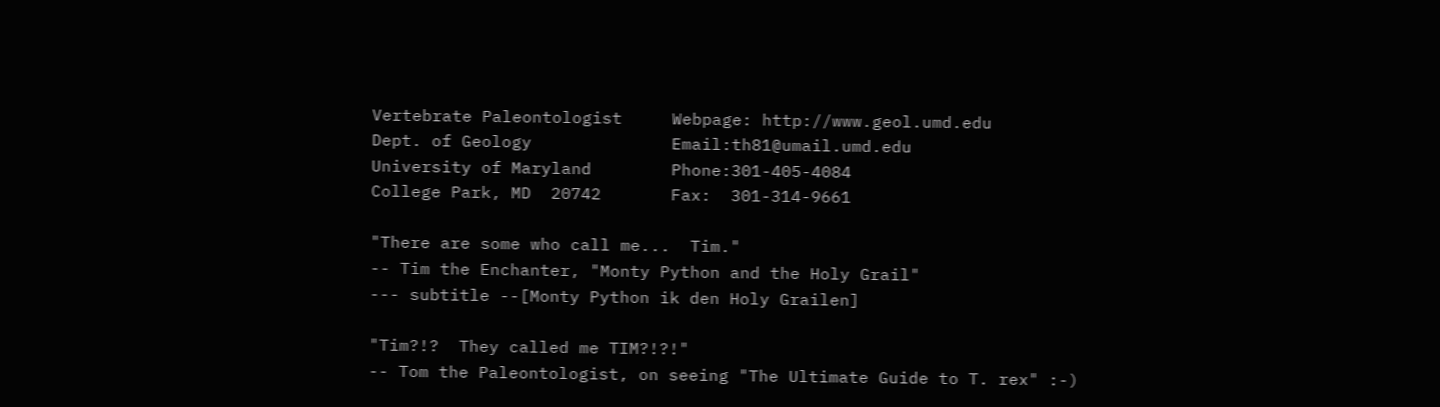Vertebrate Paleontologist     Webpage: http://www.geol.umd.edu
Dept. of Geology              Email:th81@umail.umd.edu
University of Maryland        Phone:301-405-4084
College Park, MD  20742       Fax:  301-314-9661

"There are some who call me...  Tim."
-- Tim the Enchanter, "Monty Python and the Holy Grail"
--- subtitle --[Monty Python ik den Holy Grailen]

"Tim?!?  They called me TIM?!?!"
-- Tom the Paleontologist, on seeing "The Ultimate Guide to T. rex" :-)